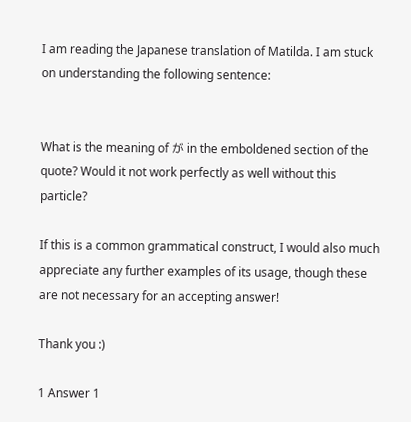I am reading the Japanese translation of Matilda. I am stuck on understanding the following sentence:


What is the meaning of が in the emboldened section of the quote? Would it not work perfectly as well without this particle?

If this is a common grammatical construct, I would also much appreciate any further examples of its usage, though these are not necessary for an accepting answer!

Thank you :)

1 Answer 1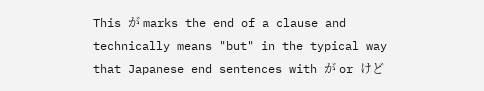This が marks the end of a clause and technically means "but" in the typical way that Japanese end sentences with が or けど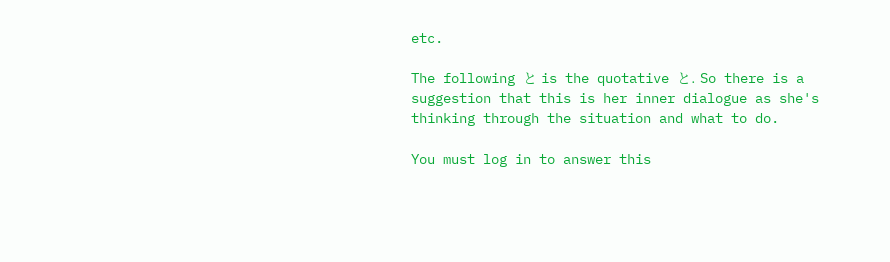etc.

The following と is the quotative と. So there is a suggestion that this is her inner dialogue as she's thinking through the situation and what to do.

You must log in to answer this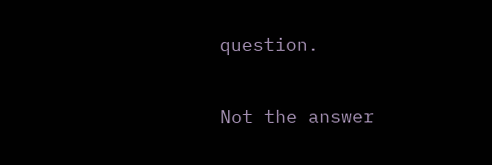question.

Not the answer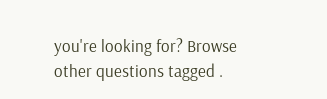you're looking for? Browse other questions tagged .